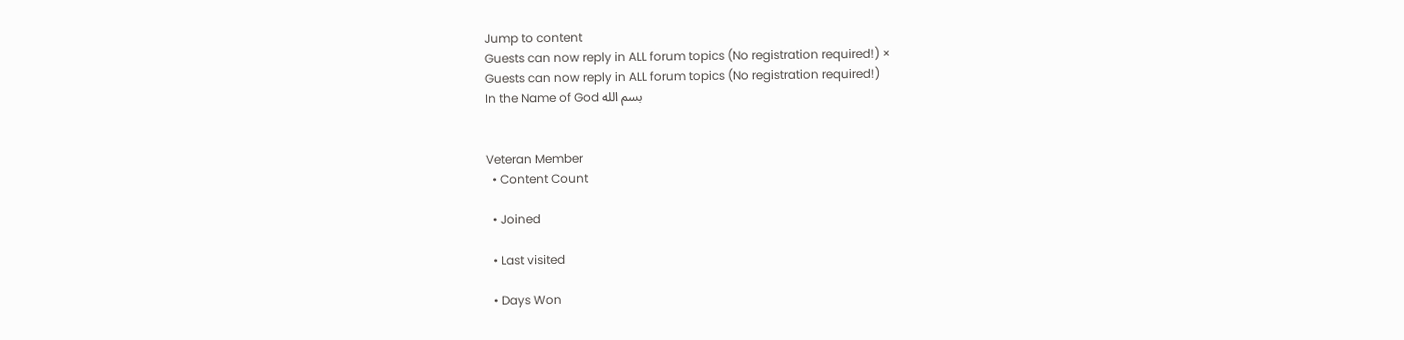Jump to content
Guests can now reply in ALL forum topics (No registration required!) ×
Guests can now reply in ALL forum topics (No registration required!)
In the Name of God بسم الله


Veteran Member
  • Content Count

  • Joined

  • Last visited

  • Days Won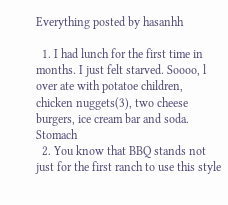Everything posted by hasanhh

  1. I had lunch for the first time in months. I just felt starved. Soooo, l over ate with potatoe children, chicken nuggets(3), two cheese burgers, ice cream bar and soda. Stomach
  2. You know that BBQ stands not just for the first ranch to use this style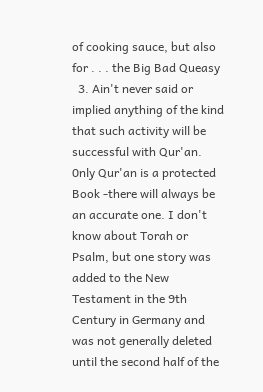of cooking sauce, but also for . . . the Big Bad Queasy
  3. Ain't never said or implied anything of the kind that such activity will be successful with Qur'an. 0nly Qur'an is a protected Book -there will always be an accurate one. I don't know about Torah or Psalm, but one story was added to the New Testament in the 9th Century in Germany and was not generally deleted until the second half of the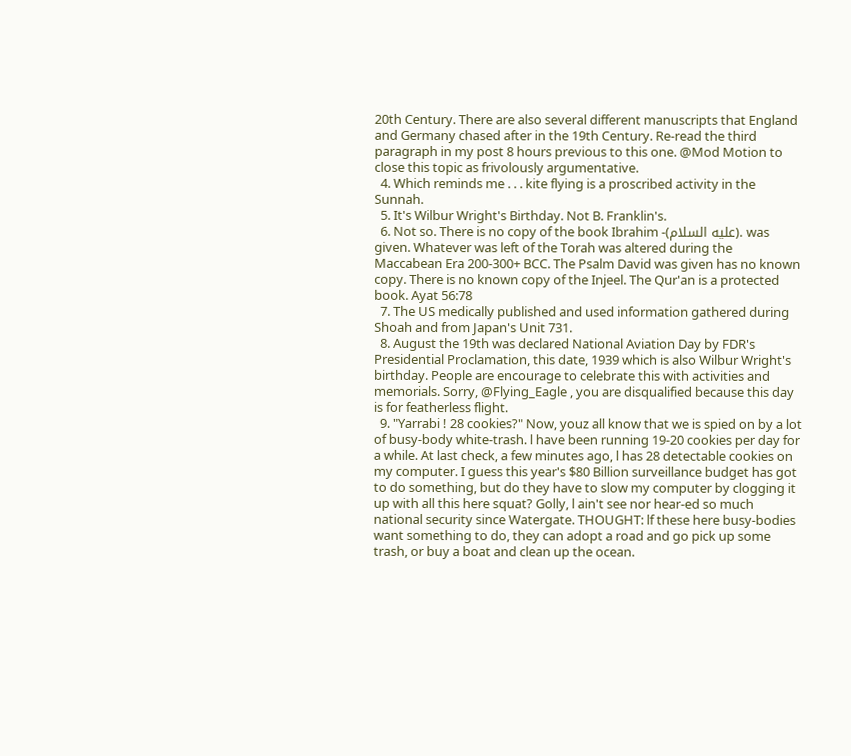20th Century. There are also several different manuscripts that England and Germany chased after in the 19th Century. Re-read the third paragraph in my post 8 hours previous to this one. @Mod Motion to close this topic as frivolously argumentative.
  4. Which reminds me . . . kite flying is a proscribed activity in the Sunnah.
  5. It's Wilbur Wright's Birthday. Not B. Franklin's.
  6. Not so. There is no copy of the book Ibrahim -(عليه السلام). was given. Whatever was left of the Torah was altered during the Maccabean Era 200-300+ BCC. The Psalm David was given has no known copy. There is no known copy of the Injeel. The Qur'an is a protected book. Ayat 56:78
  7. The US medically published and used information gathered during Shoah and from Japan's Unit 731.
  8. August the 19th was declared National Aviation Day by FDR's Presidential Proclamation, this date, 1939 which is also Wilbur Wright's birthday. People are encourage to celebrate this with activities and memorials. Sorry, @Flying_Eagle , you are disqualified because this day is for featherless flight.
  9. "Yarrabi ! 28 cookies?" Now, youz all know that we is spied on by a lot of busy-body white-trash. l have been running 19-20 cookies per day for a while. At last check, a few minutes ago, l has 28 detectable cookies on my computer. I guess this year's $80 Billion surveillance budget has got to do something, but do they have to slow my computer by clogging it up with all this here squat? Golly, l ain't see nor hear-ed so much national security since Watergate. THOUGHT: lf these here busy-bodies want something to do, they can adopt a road and go pick up some trash, or buy a boat and clean up the ocean.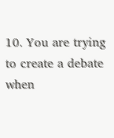10. You are trying to create a debate when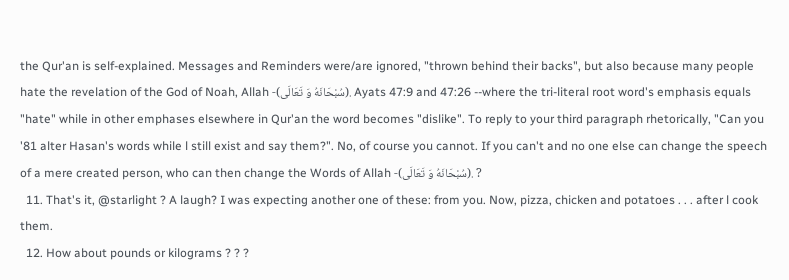the Qur'an is self-explained. Messages and Reminders were/are ignored, "thrown behind their backs", but also because many people hate the revelation of the God of Noah, Allah -(سُبْحَانَهُ وَ تَعَالَى). Ayats 47:9 and 47:26 --where the tri-literal root word's emphasis equals "hate" while in other emphases elsewhere in Qur'an the word becomes "dislike". To reply to your third paragraph rhetorically, "Can you '81 alter Hasan's words while l still exist and say them?". No, of course you cannot. If you can't and no one else can change the speech of a mere created person, who can then change the Words of Allah -(سُبْحَانَهُ وَ تَعَالَى). ?
  11. That's it, @starlight ? A laugh? I was expecting another one of these: from you. Now, pizza, chicken and potatoes . . . after l cook them.
  12. How about pounds or kilograms ? ? ?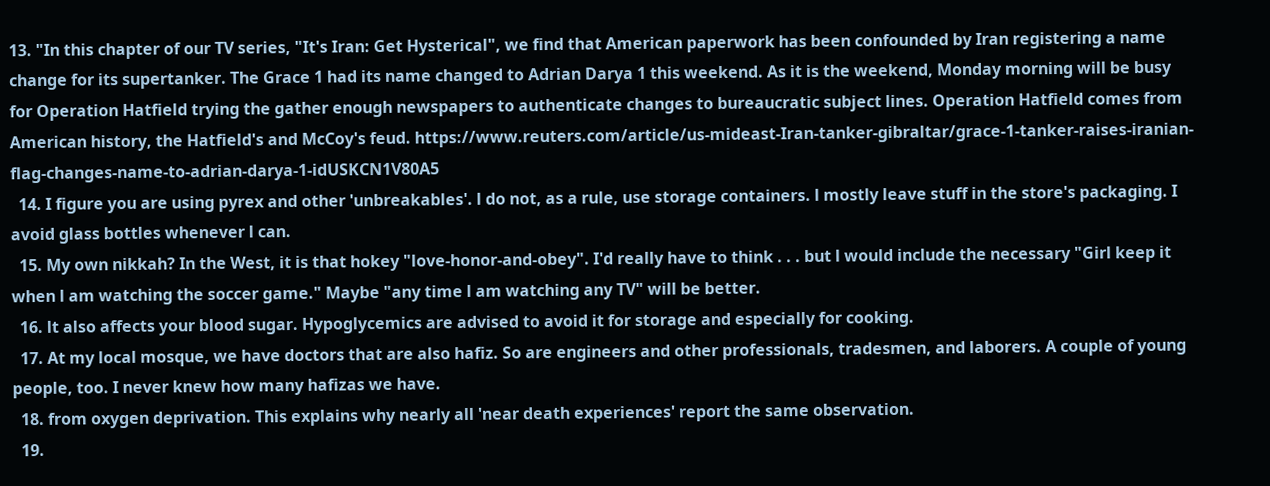13. "In this chapter of our TV series, "It's Iran: Get Hysterical", we find that American paperwork has been confounded by Iran registering a name change for its supertanker. The Grace 1 had its name changed to Adrian Darya 1 this weekend. As it is the weekend, Monday morning will be busy for Operation Hatfield trying the gather enough newspapers to authenticate changes to bureaucratic subject lines. Operation Hatfield comes from American history, the Hatfield's and McCoy's feud. https://www.reuters.com/article/us-mideast-Iran-tanker-gibraltar/grace-1-tanker-raises-iranian-flag-changes-name-to-adrian-darya-1-idUSKCN1V80A5
  14. I figure you are using pyrex and other 'unbreakables'. l do not, as a rule, use storage containers. l mostly leave stuff in the store's packaging. I avoid glass bottles whenever l can.
  15. My own nikkah? In the West, it is that hokey "love-honor-and-obey". I'd really have to think . . . but l would include the necessary "Girl keep it when l am watching the soccer game." Maybe "any time l am watching any TV" will be better.
  16. lt also affects your blood sugar. Hypoglycemics are advised to avoid it for storage and especially for cooking.
  17. At my local mosque, we have doctors that are also hafiz. So are engineers and other professionals, tradesmen, and laborers. A couple of young people, too. I never knew how many hafizas we have.
  18. from oxygen deprivation. This explains why nearly all 'near death experiences' report the same observation.
  19.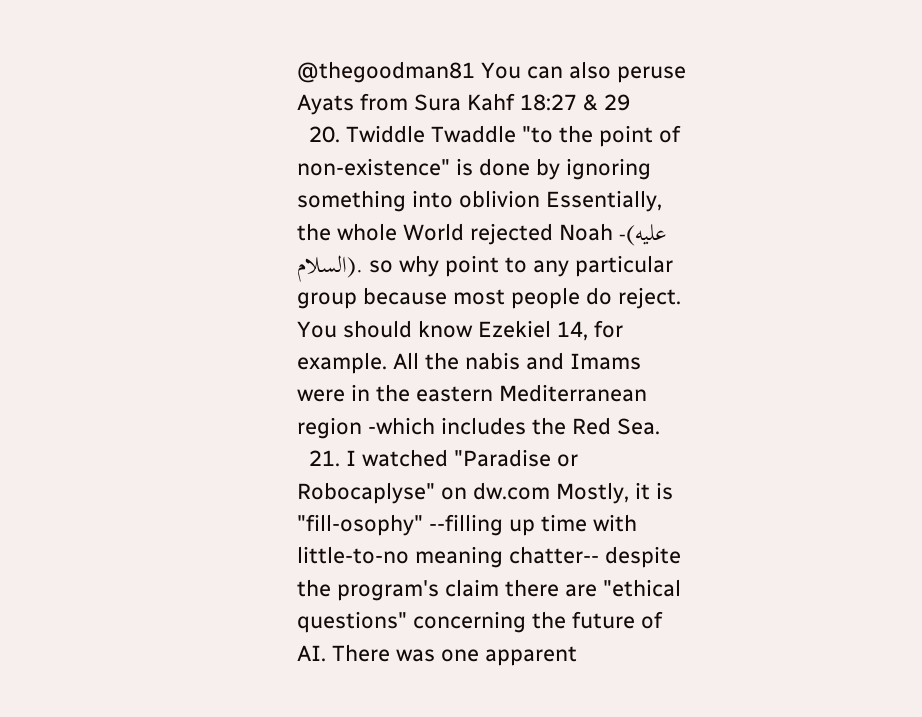@thegoodman81 You can also peruse Ayats from Sura Kahf 18:27 & 29
  20. Twiddle Twaddle "to the point of non-existence" is done by ignoring something into oblivion Essentially, the whole World rejected Noah -(عليه السلام). so why point to any particular group because most people do reject. You should know Ezekiel 14, for example. All the nabis and Imams were in the eastern Mediterranean region -which includes the Red Sea.
  21. I watched "Paradise or Robocaplyse" on dw.com Mostly, it is "fill-osophy" --filling up time with little-to-no meaning chatter-- despite the program's claim there are "ethical questions" concerning the future of AI. There was one apparent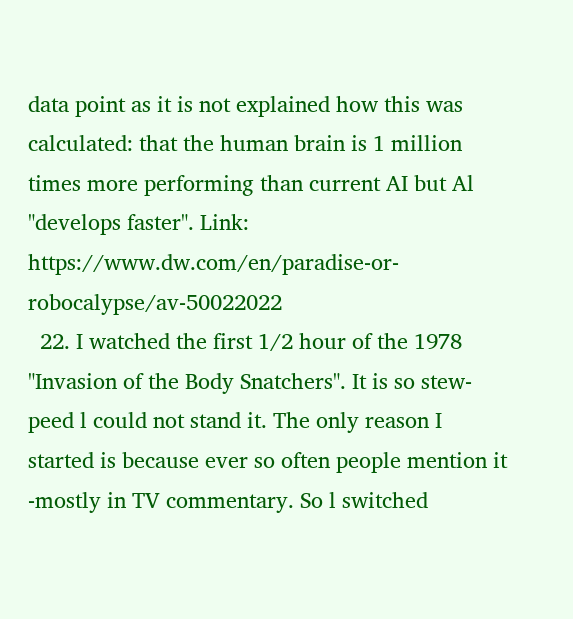data point as it is not explained how this was calculated: that the human brain is 1 million times more performing than current AI but Al "develops faster". Link: https://www.dw.com/en/paradise-or-robocalypse/av-50022022
  22. I watched the first 1/2 hour of the 1978 "Invasion of the Body Snatchers". It is so stew-peed l could not stand it. The only reason I started is because ever so often people mention it -mostly in TV commentary. So l switched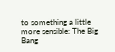to something a little more sensible: The Big Bang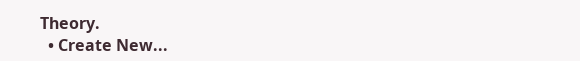Theory.
  • Create New...